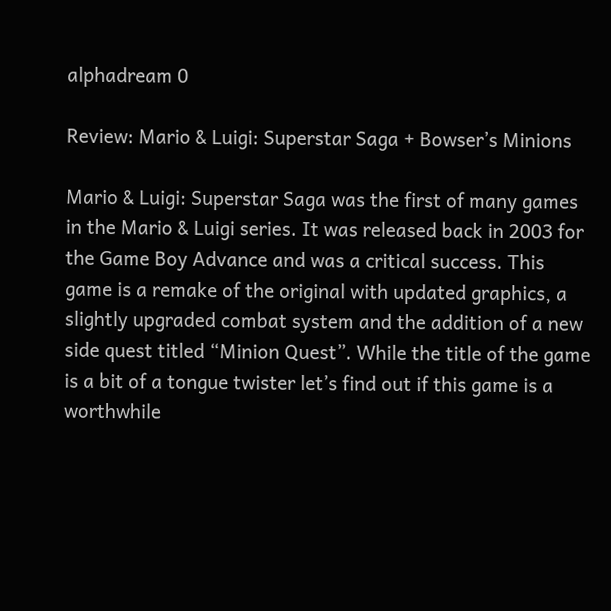alphadream 0

Review: Mario & Luigi: Superstar Saga + Bowser’s Minions

Mario & Luigi: Superstar Saga was the first of many games in the Mario & Luigi series. It was released back in 2003 for the Game Boy Advance and was a critical success. This game is a remake of the original with updated graphics, a slightly upgraded combat system and the addition of a new side quest titled “Minion Quest”. While the title of the game is a bit of a tongue twister let’s find out if this game is a worthwhile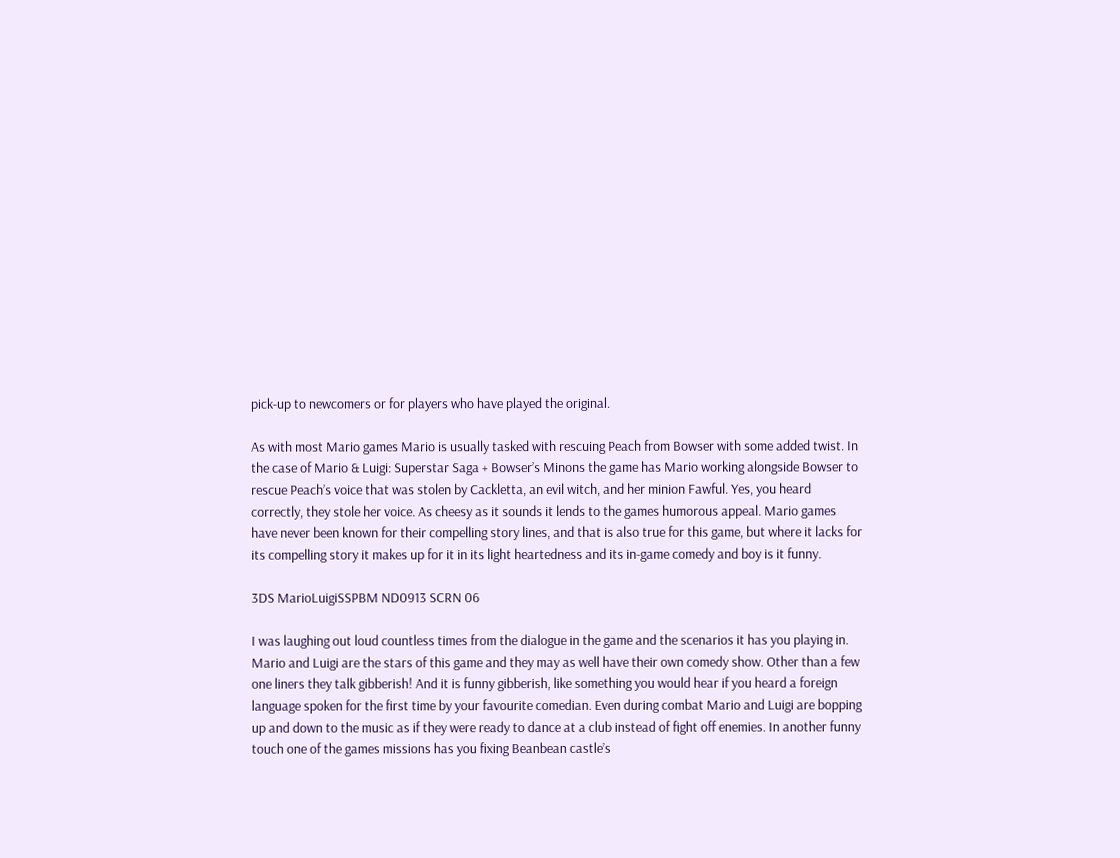pick-up to newcomers or for players who have played the original.

As with most Mario games Mario is usually tasked with rescuing Peach from Bowser with some added twist. In the case of Mario & Luigi: Superstar Saga + Bowser’s Minons the game has Mario working alongside Bowser to rescue Peach’s voice that was stolen by Cackletta, an evil witch, and her minion Fawful. Yes, you heard correctly, they stole her voice. As cheesy as it sounds it lends to the games humorous appeal. Mario games have never been known for their compelling story lines, and that is also true for this game, but where it lacks for its compelling story it makes up for it in its light heartedness and its in-game comedy and boy is it funny.

3DS MarioLuigiSSPBM ND0913 SCRN 06

I was laughing out loud countless times from the dialogue in the game and the scenarios it has you playing in. Mario and Luigi are the stars of this game and they may as well have their own comedy show. Other than a few one liners they talk gibberish! And it is funny gibberish, like something you would hear if you heard a foreign language spoken for the first time by your favourite comedian. Even during combat Mario and Luigi are bopping up and down to the music as if they were ready to dance at a club instead of fight off enemies. In another funny touch one of the games missions has you fixing Beanbean castle’s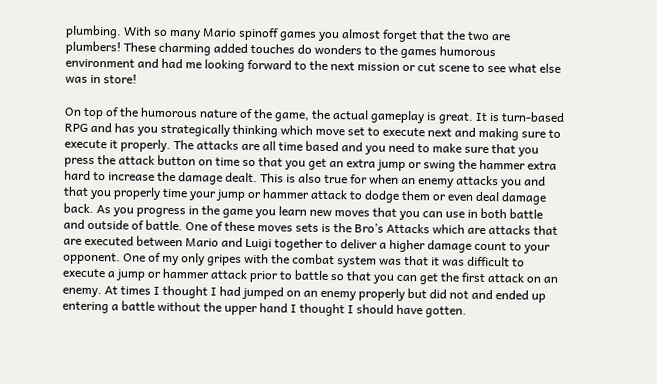plumbing. With so many Mario spinoff games you almost forget that the two are plumbers! These charming added touches do wonders to the games humorous environment and had me looking forward to the next mission or cut scene to see what else was in store!

On top of the humorous nature of the game, the actual gameplay is great. It is turn-based RPG and has you strategically thinking which move set to execute next and making sure to execute it properly. The attacks are all time based and you need to make sure that you press the attack button on time so that you get an extra jump or swing the hammer extra hard to increase the damage dealt. This is also true for when an enemy attacks you and that you properly time your jump or hammer attack to dodge them or even deal damage back. As you progress in the game you learn new moves that you can use in both battle and outside of battle. One of these moves sets is the Bro’s Attacks which are attacks that are executed between Mario and Luigi together to deliver a higher damage count to your opponent. One of my only gripes with the combat system was that it was difficult to execute a jump or hammer attack prior to battle so that you can get the first attack on an enemy. At times I thought I had jumped on an enemy properly but did not and ended up entering a battle without the upper hand I thought I should have gotten.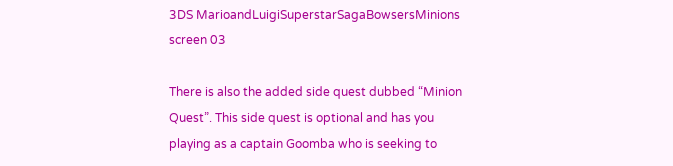3DS MarioandLuigiSuperstarSagaBowsersMinions screen 03

There is also the added side quest dubbed “Minion Quest”. This side quest is optional and has you playing as a captain Goomba who is seeking to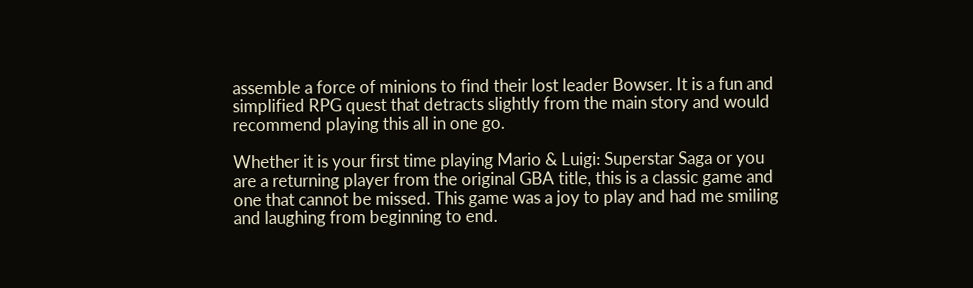assemble a force of minions to find their lost leader Bowser. It is a fun and simplified RPG quest that detracts slightly from the main story and would recommend playing this all in one go.

Whether it is your first time playing Mario & Luigi: Superstar Saga or you are a returning player from the original GBA title, this is a classic game and one that cannot be missed. This game was a joy to play and had me smiling and laughing from beginning to end.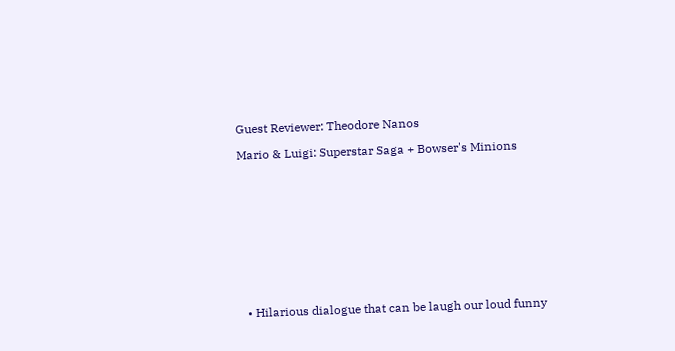Guest Reviewer: Theodore Nanos

Mario & Luigi: Superstar Saga + Bowser's Minions











  • Hilarious dialogue that can be laugh our loud funny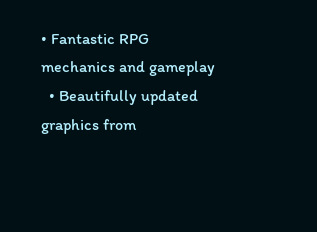• Fantastic RPG mechanics and gameplay
  • Beautifully updated graphics from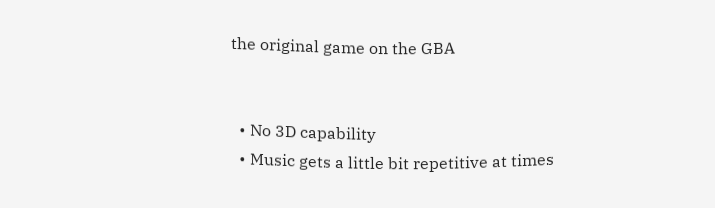the original game on the GBA


  • No 3D capability
  • Music gets a little bit repetitive at times